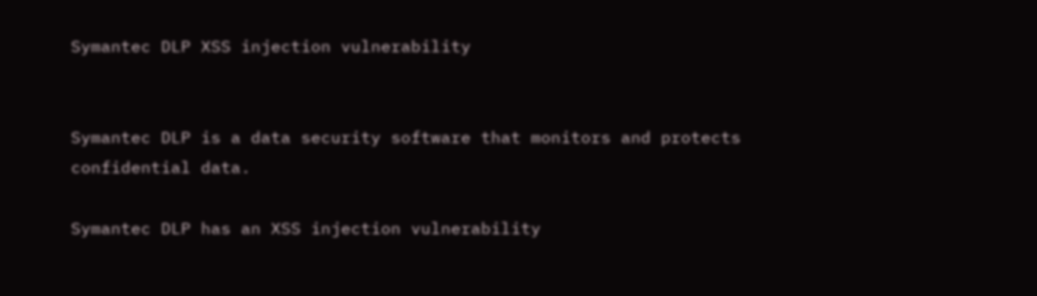Symantec DLP XSS injection vulnerability


Symantec DLP is a data security software that monitors and protects confidential data.

Symantec DLP has an XSS injection vulnerability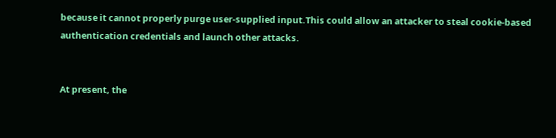because it cannot properly purge user-supplied input.This could allow an attacker to steal cookie-based authentication credentials and launch other attacks.


At present, the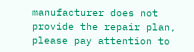manufacturer does not provide the repair plan, please pay attention to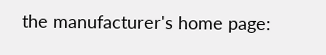the manufacturer's home page: